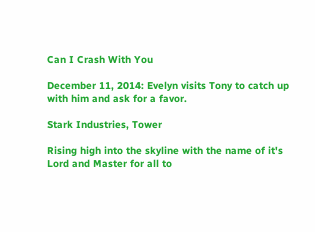Can I Crash With You

December 11, 2014: Evelyn visits Tony to catch up with him and ask for a favor.

Stark Industries, Tower

Rising high into the skyline with the name of it's Lord and Master for all to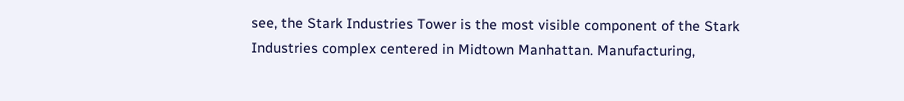see, the Stark Industries Tower is the most visible component of the Stark
Industries complex centered in Midtown Manhattan. Manufacturing,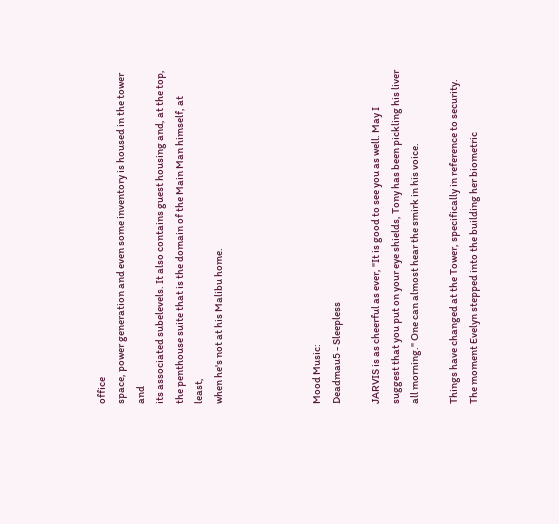office
space, power generation and even some inventory is housed in the tower and
its associated subelevels. It also contains guest housing and, at the top,
the penthouse suite that is the domain of the Main Man himself, at least,
when he's not at his Malibu home.




Mood Music:
Deadmau5 - Sleepless

JARVIS is as cheerful as ever, "It is good to see you as well. May I suggest that you put on your eye shields, Tony has been pickling his liver all morning." One can almost hear the smirk in his voice.

Things have changed at the Tower, specifically in reference to security. The moment Evelyn stepped into the building her biometric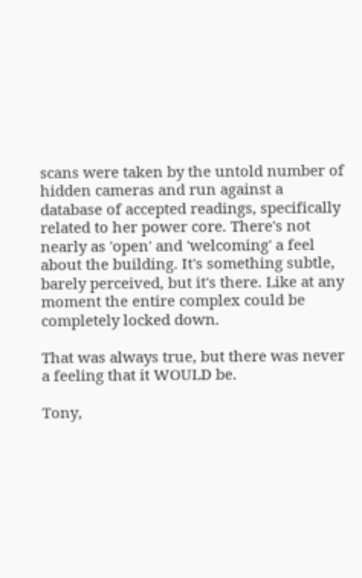scans were taken by the untold number of hidden cameras and run against a database of accepted readings, specifically related to her power core. There's not nearly as 'open' and 'welcoming' a feel about the building. It's something subtle, barely perceived, but it's there. Like at any moment the entire complex could be completely locked down.

That was always true, but there was never a feeling that it WOULD be.

Tony,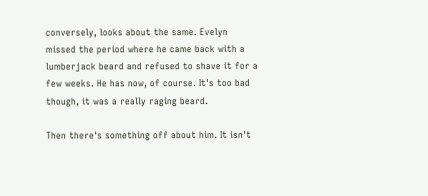conversely, looks about the same. Evelyn missed the period where he came back with a lumberjack beard and refused to shave it for a few weeks. He has now, of course. It's too bad though, it was a really raging beard.

Then there's something off about him. It isn't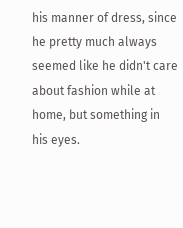his manner of dress, since he pretty much always seemed like he didn't care about fashion while at home, but something in his eyes.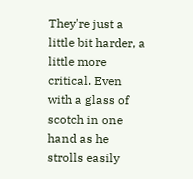They're just a little bit harder, a little more critical. Even with a glass of scotch in one hand as he strolls easily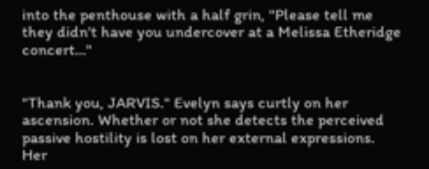into the penthouse with a half grin, "Please tell me they didn't have you undercover at a Melissa Etheridge concert…"


"Thank you, JARVIS." Evelyn says curtly on her ascension. Whether or not she detects the perceived passive hostility is lost on her external expressions. Her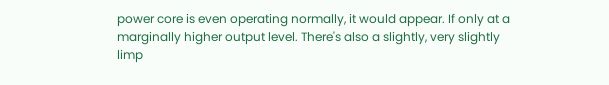power core is even operating normally, it would appear. If only at a marginally higher output level. There's also a slightly, very slightly limp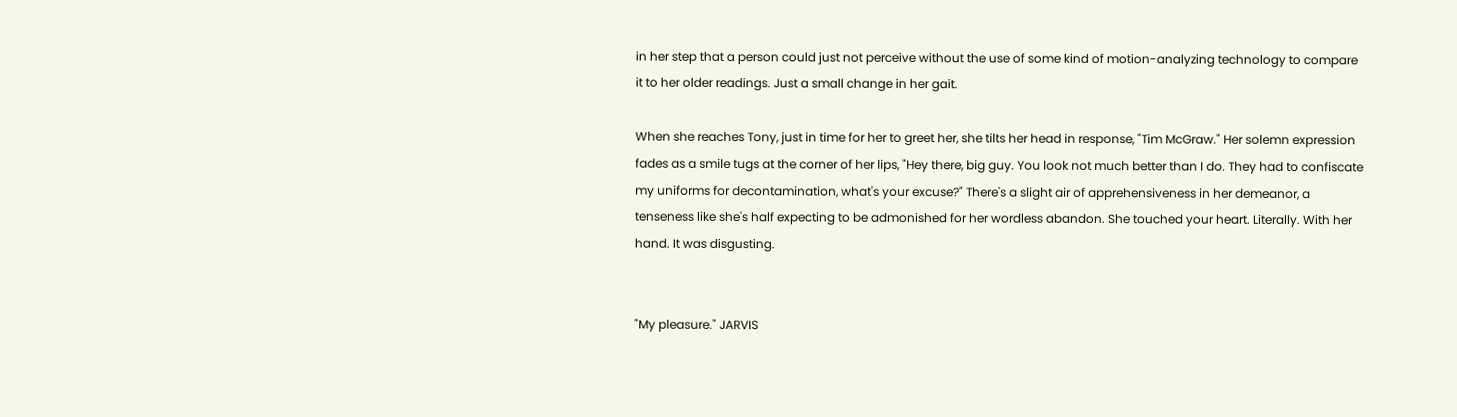in her step that a person could just not perceive without the use of some kind of motion-analyzing technology to compare it to her older readings. Just a small change in her gait.

When she reaches Tony, just in time for her to greet her, she tilts her head in response, "Tim McGraw." Her solemn expression fades as a smile tugs at the corner of her lips, "Hey there, big guy. You look not much better than I do. They had to confiscate my uniforms for decontamination, what's your excuse?" There's a slight air of apprehensiveness in her demeanor, a tenseness like she's half expecting to be admonished for her wordless abandon. She touched your heart. Literally. With her hand. It was disgusting.


"My pleasure." JARVIS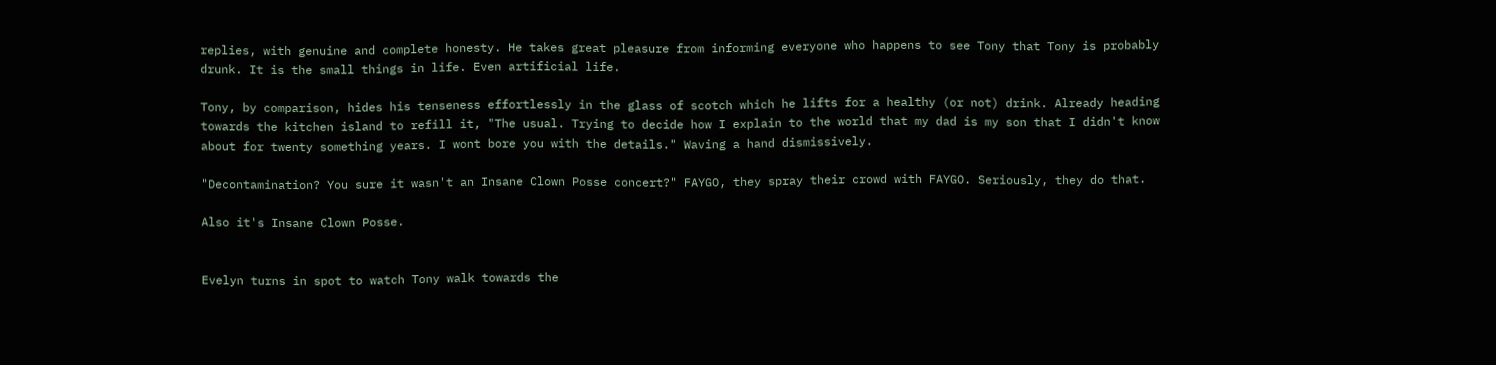replies, with genuine and complete honesty. He takes great pleasure from informing everyone who happens to see Tony that Tony is probably drunk. It is the small things in life. Even artificial life.

Tony, by comparison, hides his tenseness effortlessly in the glass of scotch which he lifts for a healthy (or not) drink. Already heading towards the kitchen island to refill it, "The usual. Trying to decide how I explain to the world that my dad is my son that I didn't know about for twenty something years. I wont bore you with the details." Waving a hand dismissively.

"Decontamination? You sure it wasn't an Insane Clown Posse concert?" FAYGO, they spray their crowd with FAYGO. Seriously, they do that.

Also it's Insane Clown Posse.


Evelyn turns in spot to watch Tony walk towards the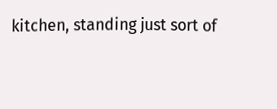kitchen, standing just sort of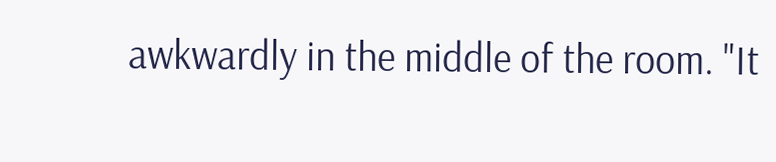awkwardly in the middle of the room. "It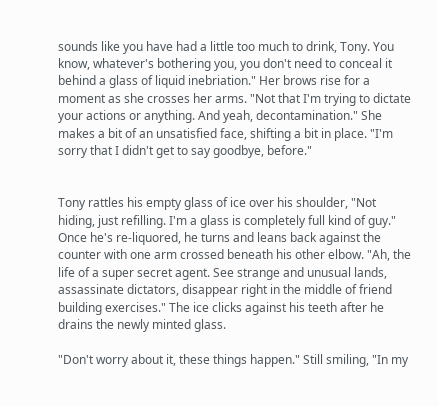sounds like you have had a little too much to drink, Tony. You know, whatever's bothering you, you don't need to conceal it behind a glass of liquid inebriation." Her brows rise for a moment as she crosses her arms. "Not that I'm trying to dictate your actions or anything. And yeah, decontamination." She makes a bit of an unsatisfied face, shifting a bit in place. "I'm sorry that I didn't get to say goodbye, before."


Tony rattles his empty glass of ice over his shoulder, "Not hiding, just refilling. I'm a glass is completely full kind of guy." Once he's re-liquored, he turns and leans back against the counter with one arm crossed beneath his other elbow. "Ah, the life of a super secret agent. See strange and unusual lands, assassinate dictators, disappear right in the middle of friend building exercises." The ice clicks against his teeth after he drains the newly minted glass.

"Don't worry about it, these things happen." Still smiling, "In my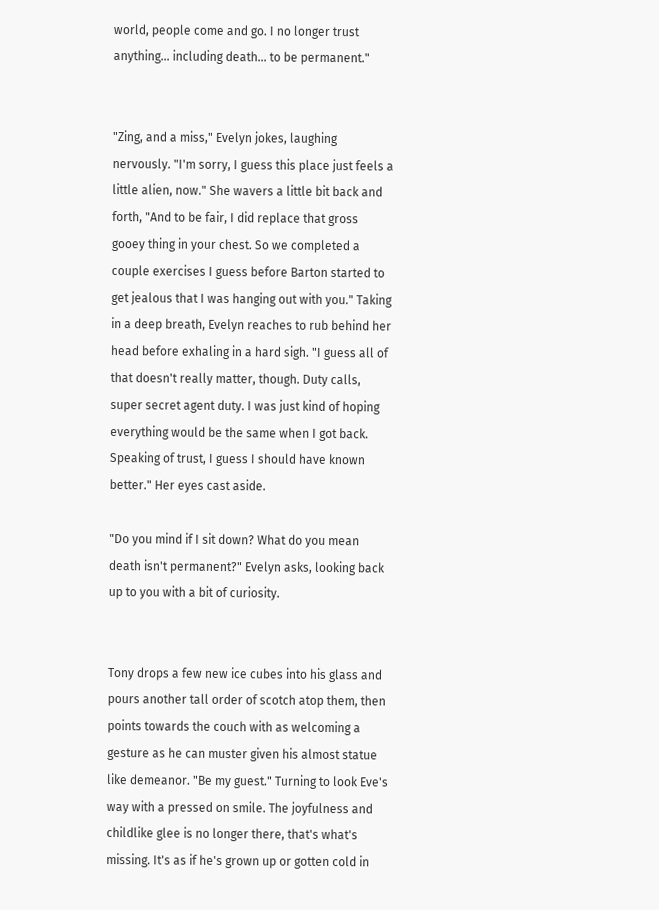world, people come and go. I no longer trust anything… including death… to be permanent."


"Zing, and a miss," Evelyn jokes, laughing nervously. "I'm sorry, I guess this place just feels a little alien, now." She wavers a little bit back and forth, "And to be fair, I did replace that gross gooey thing in your chest. So we completed a couple exercises I guess before Barton started to get jealous that I was hanging out with you." Taking in a deep breath, Evelyn reaches to rub behind her head before exhaling in a hard sigh. "I guess all of that doesn't really matter, though. Duty calls, super secret agent duty. I was just kind of hoping everything would be the same when I got back. Speaking of trust, I guess I should have known better." Her eyes cast aside.

"Do you mind if I sit down? What do you mean death isn't permanent?" Evelyn asks, looking back up to you with a bit of curiosity.


Tony drops a few new ice cubes into his glass and pours another tall order of scotch atop them, then points towards the couch with as welcoming a gesture as he can muster given his almost statue like demeanor. "Be my guest." Turning to look Eve's way with a pressed on smile. The joyfulness and childlike glee is no longer there, that's what's missing. It's as if he's grown up or gotten cold in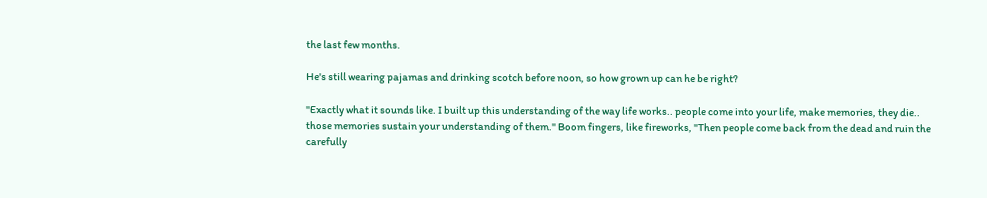the last few months.

He's still wearing pajamas and drinking scotch before noon, so how grown up can he be right?

"Exactly what it sounds like. I built up this understanding of the way life works.. people come into your life, make memories, they die.. those memories sustain your understanding of them." Boom fingers, like fireworks, "Then people come back from the dead and ruin the carefully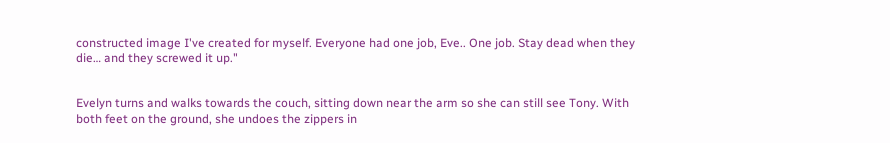constructed image I've created for myself. Everyone had one job, Eve.. One job. Stay dead when they die… and they screwed it up."


Evelyn turns and walks towards the couch, sitting down near the arm so she can still see Tony. With both feet on the ground, she undoes the zippers in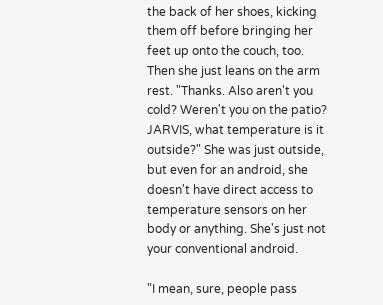the back of her shoes, kicking them off before bringing her feet up onto the couch, too. Then she just leans on the arm rest. "Thanks. Also aren't you cold? Weren't you on the patio? JARVIS, what temperature is it outside?" She was just outside, but even for an android, she doesn't have direct access to temperature sensors on her body or anything. She's just not your conventional android.

"I mean, sure, people pass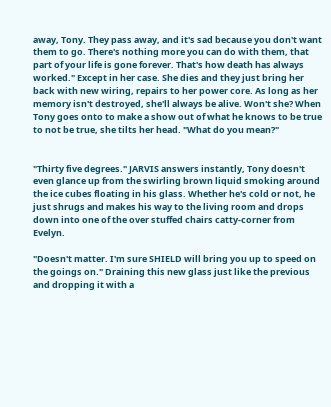away, Tony. They pass away, and it's sad because you don't want them to go. There's nothing more you can do with them, that part of your life is gone forever. That's how death has always worked." Except in her case. She dies and they just bring her back with new wiring, repairs to her power core. As long as her memory isn't destroyed, she'll always be alive. Won't she? When Tony goes onto to make a show out of what he knows to be true to not be true, she tilts her head. "What do you mean?"


"Thirty five degrees." JARVIS answers instantly, Tony doesn't even glance up from the swirling brown liquid smoking around the ice cubes floating in his glass. Whether he's cold or not, he just shrugs and makes his way to the living room and drops down into one of the over stuffed chairs catty-corner from Evelyn.

"Doesn't matter. I'm sure SHIELD will bring you up to speed on the goings on." Draining this new glass just like the previous and dropping it with a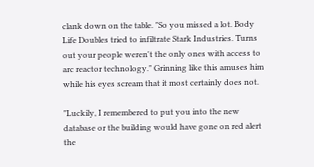clank down on the table. "So you missed a lot. Body Life Doubles tried to infiltrate Stark Industries. Turns out your people weren't the only ones with access to arc reactor technology." Grinning like this amuses him while his eyes scream that it most certainly does not.

"Luckily, I remembered to put you into the new database or the building would have gone on red alert the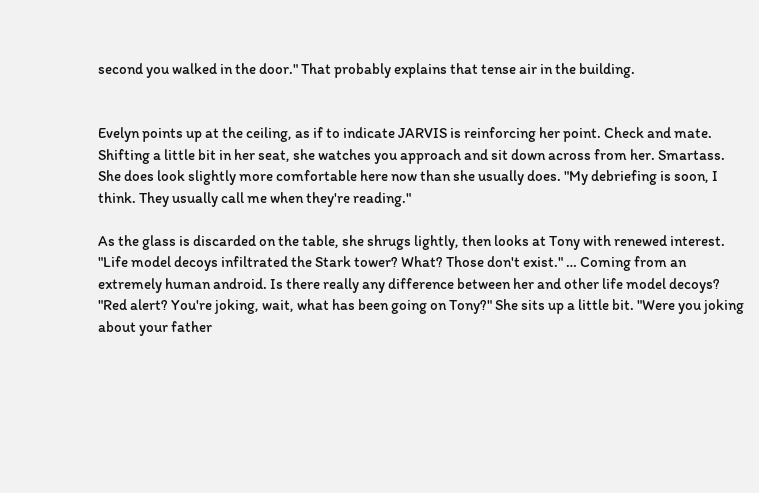second you walked in the door." That probably explains that tense air in the building.


Evelyn points up at the ceiling, as if to indicate JARVIS is reinforcing her point. Check and mate. Shifting a little bit in her seat, she watches you approach and sit down across from her. Smartass. She does look slightly more comfortable here now than she usually does. "My debriefing is soon, I think. They usually call me when they're reading."

As the glass is discarded on the table, she shrugs lightly, then looks at Tony with renewed interest. "Life model decoys infiltrated the Stark tower? What? Those don't exist." … Coming from an extremely human android. Is there really any difference between her and other life model decoys? "Red alert? You're joking, wait, what has been going on Tony?" She sits up a little bit. "Were you joking about your father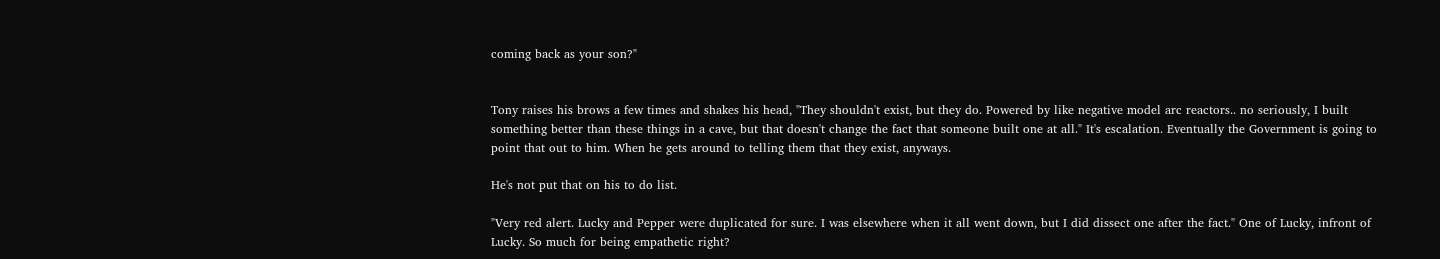coming back as your son?"


Tony raises his brows a few times and shakes his head, "They shouldn't exist, but they do. Powered by like negative model arc reactors.. no seriously, I built something better than these things in a cave, but that doesn't change the fact that someone built one at all." It's escalation. Eventually the Government is going to point that out to him. When he gets around to telling them that they exist, anyways.

He's not put that on his to do list.

"Very red alert. Lucky and Pepper were duplicated for sure. I was elsewhere when it all went down, but I did dissect one after the fact." One of Lucky, infront of Lucky. So much for being empathetic right?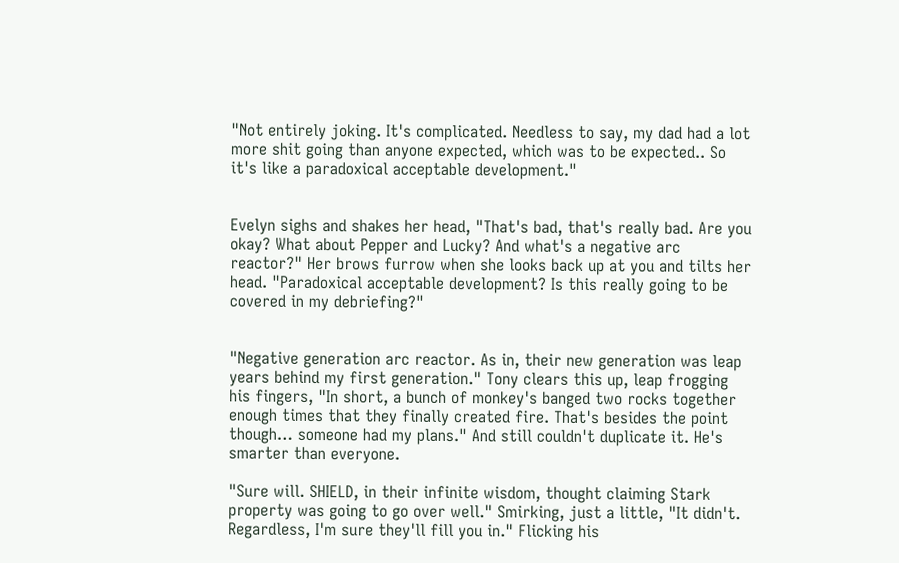"Not entirely joking. It's complicated. Needless to say, my dad had a lot more shit going than anyone expected, which was to be expected.. So it's like a paradoxical acceptable development."


Evelyn sighs and shakes her head, "That's bad, that's really bad. Are you okay? What about Pepper and Lucky? And what's a negative arc reactor?" Her brows furrow when she looks back up at you and tilts her head. "Paradoxical acceptable development? Is this really going to be covered in my debriefing?"


"Negative generation arc reactor. As in, their new generation was leap years behind my first generation." Tony clears this up, leap frogging his fingers, "In short, a bunch of monkey's banged two rocks together enough times that they finally created fire. That's besides the point though… someone had my plans." And still couldn't duplicate it. He's smarter than everyone.

"Sure will. SHIELD, in their infinite wisdom, thought claiming Stark property was going to go over well." Smirking, just a little, "It didn't. Regardless, I'm sure they'll fill you in." Flicking his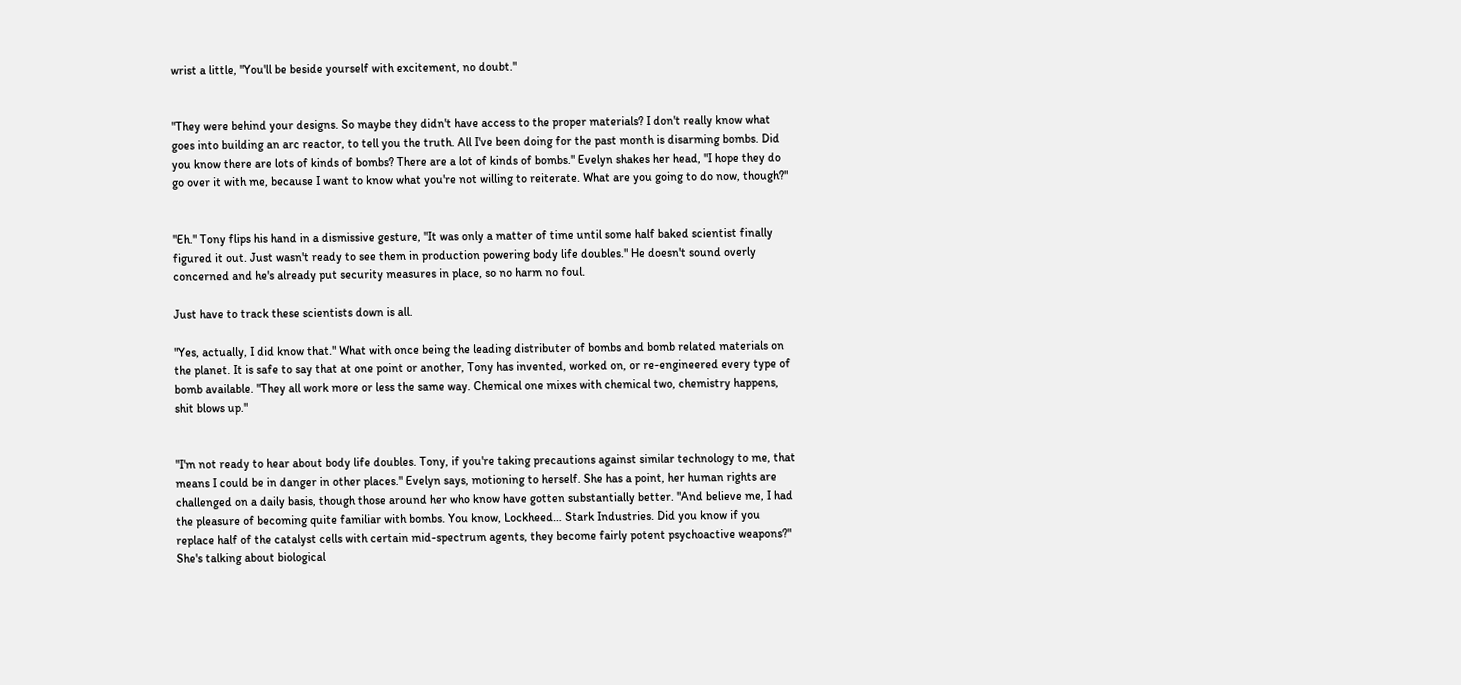wrist a little, "You'll be beside yourself with excitement, no doubt."


"They were behind your designs. So maybe they didn't have access to the proper materials? I don't really know what goes into building an arc reactor, to tell you the truth. All I've been doing for the past month is disarming bombs. Did you know there are lots of kinds of bombs? There are a lot of kinds of bombs." Evelyn shakes her head, "I hope they do go over it with me, because I want to know what you're not willing to reiterate. What are you going to do now, though?"


"Eh." Tony flips his hand in a dismissive gesture, "It was only a matter of time until some half baked scientist finally figured it out. Just wasn't ready to see them in production powering body life doubles." He doesn't sound overly concerned and he's already put security measures in place, so no harm no foul.

Just have to track these scientists down is all.

"Yes, actually, I did know that." What with once being the leading distributer of bombs and bomb related materials on the planet. It is safe to say that at one point or another, Tony has invented, worked on, or re-engineered every type of bomb available. "They all work more or less the same way. Chemical one mixes with chemical two, chemistry happens, shit blows up."


"I'm not ready to hear about body life doubles. Tony, if you're taking precautions against similar technology to me, that means I could be in danger in other places." Evelyn says, motioning to herself. She has a point, her human rights are challenged on a daily basis, though those around her who know have gotten substantially better. "And believe me, I had the pleasure of becoming quite familiar with bombs. You know, Lockheed… Stark Industries. Did you know if you replace half of the catalyst cells with certain mid-spectrum agents, they become fairly potent psychoactive weapons?" She's talking about biological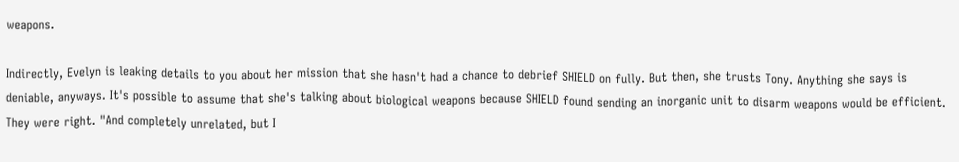weapons.

Indirectly, Evelyn is leaking details to you about her mission that she hasn't had a chance to debrief SHIELD on fully. But then, she trusts Tony. Anything she says is deniable, anyways. It's possible to assume that she's talking about biological weapons because SHIELD found sending an inorganic unit to disarm weapons would be efficient. They were right. "And completely unrelated, but I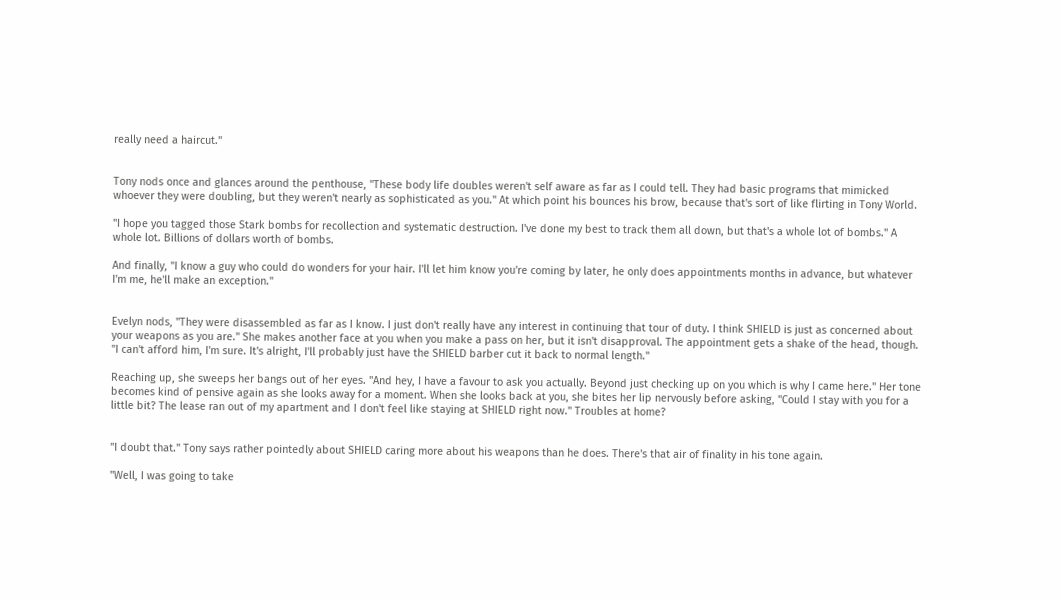really need a haircut."


Tony nods once and glances around the penthouse, "These body life doubles weren't self aware as far as I could tell. They had basic programs that mimicked whoever they were doubling, but they weren't nearly as sophisticated as you." At which point his bounces his brow, because that's sort of like flirting in Tony World.

"I hope you tagged those Stark bombs for recollection and systematic destruction. I've done my best to track them all down, but that's a whole lot of bombs." A whole lot. Billions of dollars worth of bombs.

And finally, "I know a guy who could do wonders for your hair. I'll let him know you're coming by later, he only does appointments months in advance, but whatever I'm me, he'll make an exception."


Evelyn nods, "They were disassembled as far as I know. I just don't really have any interest in continuing that tour of duty. I think SHIELD is just as concerned about your weapons as you are." She makes another face at you when you make a pass on her, but it isn't disapproval. The appointment gets a shake of the head, though. "I can't afford him, I'm sure. It's alright, I'll probably just have the SHIELD barber cut it back to normal length."

Reaching up, she sweeps her bangs out of her eyes. "And hey, I have a favour to ask you actually. Beyond just checking up on you which is why I came here." Her tone becomes kind of pensive again as she looks away for a moment. When she looks back at you, she bites her lip nervously before asking, "Could I stay with you for a little bit? The lease ran out of my apartment and I don't feel like staying at SHIELD right now." Troubles at home?


"I doubt that." Tony says rather pointedly about SHIELD caring more about his weapons than he does. There's that air of finality in his tone again.

"Well, I was going to take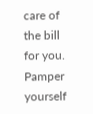care of the bill for you. Pamper yourself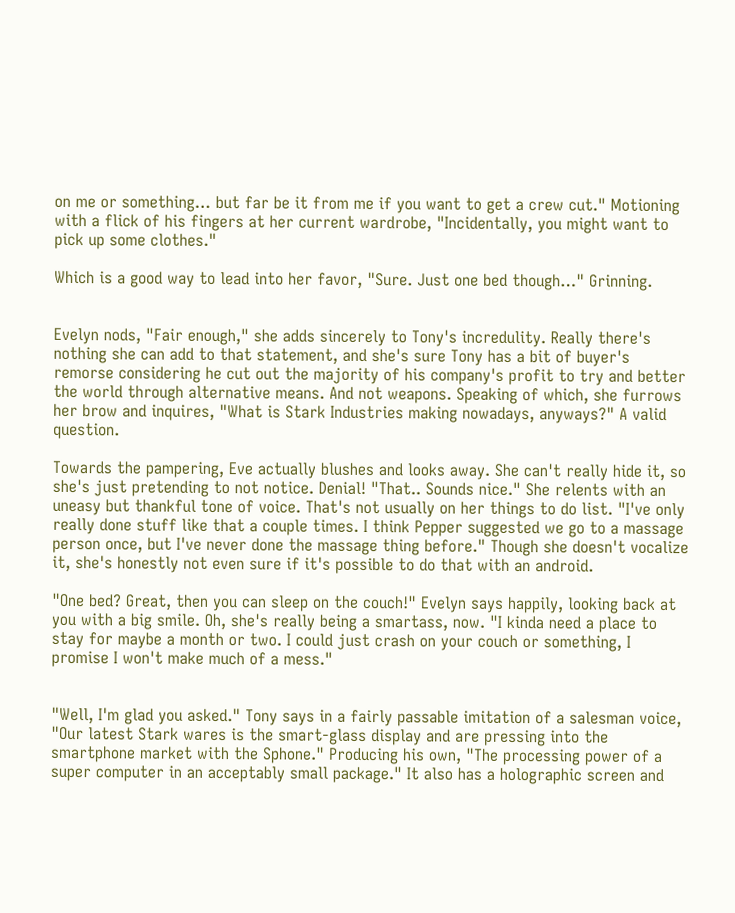on me or something… but far be it from me if you want to get a crew cut." Motioning with a flick of his fingers at her current wardrobe, "Incidentally, you might want to pick up some clothes."

Which is a good way to lead into her favor, "Sure. Just one bed though…" Grinning.


Evelyn nods, "Fair enough," she adds sincerely to Tony's incredulity. Really there's nothing she can add to that statement, and she's sure Tony has a bit of buyer's remorse considering he cut out the majority of his company's profit to try and better the world through alternative means. And not weapons. Speaking of which, she furrows her brow and inquires, "What is Stark Industries making nowadays, anyways?" A valid question.

Towards the pampering, Eve actually blushes and looks away. She can't really hide it, so she's just pretending to not notice. Denial! "That.. Sounds nice." She relents with an uneasy but thankful tone of voice. That's not usually on her things to do list. "I've only really done stuff like that a couple times. I think Pepper suggested we go to a massage person once, but I've never done the massage thing before." Though she doesn't vocalize it, she's honestly not even sure if it's possible to do that with an android.

"One bed? Great, then you can sleep on the couch!" Evelyn says happily, looking back at you with a big smile. Oh, she's really being a smartass, now. "I kinda need a place to stay for maybe a month or two. I could just crash on your couch or something, I promise I won't make much of a mess."


"Well, I'm glad you asked." Tony says in a fairly passable imitation of a salesman voice, "Our latest Stark wares is the smart-glass display and are pressing into the smartphone market with the Sphone." Producing his own, "The processing power of a super computer in an acceptably small package." It also has a holographic screen and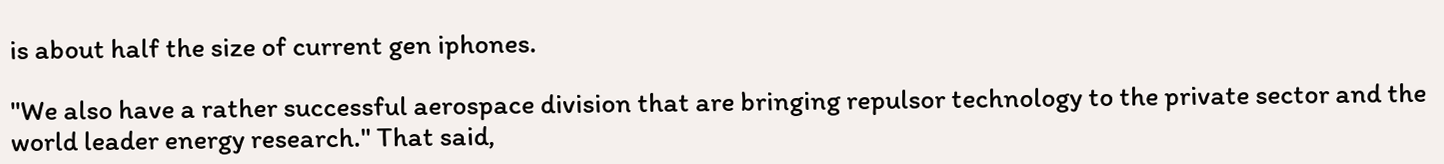is about half the size of current gen iphones.

"We also have a rather successful aerospace division that are bringing repulsor technology to the private sector and the world leader energy research." That said,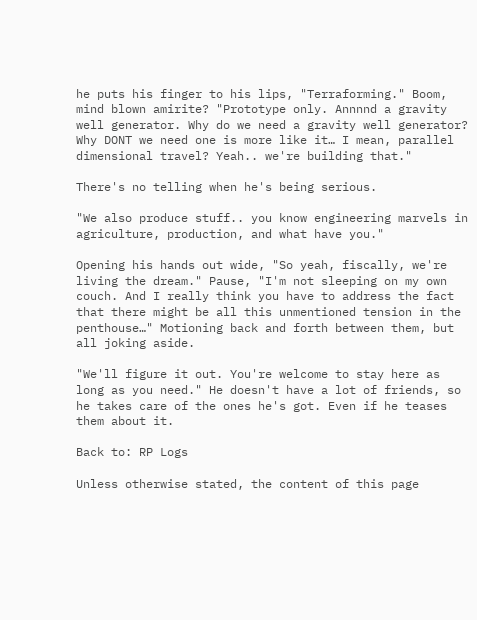he puts his finger to his lips, "Terraforming." Boom, mind blown amirite? "Prototype only. Annnnd a gravity well generator. Why do we need a gravity well generator? Why DONT we need one is more like it… I mean, parallel dimensional travel? Yeah.. we're building that."

There's no telling when he's being serious.

"We also produce stuff.. you know engineering marvels in agriculture, production, and what have you."

Opening his hands out wide, "So yeah, fiscally, we're living the dream." Pause, "I'm not sleeping on my own couch. And I really think you have to address the fact that there might be all this unmentioned tension in the penthouse…" Motioning back and forth between them, but all joking aside.

"We'll figure it out. You're welcome to stay here as long as you need." He doesn't have a lot of friends, so he takes care of the ones he's got. Even if he teases them about it.

Back to: RP Logs

Unless otherwise stated, the content of this page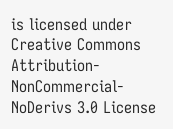is licensed under Creative Commons Attribution-NonCommercial-NoDerivs 3.0 License